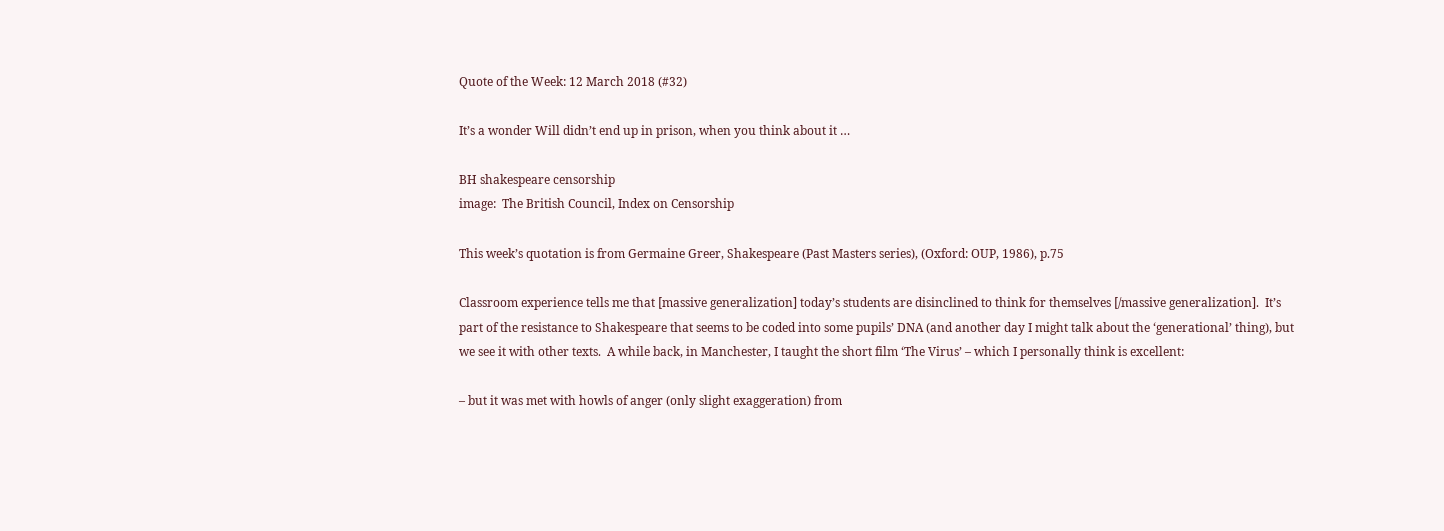Quote of the Week: 12 March 2018 (#32)

It’s a wonder Will didn’t end up in prison, when you think about it …

BH shakespeare censorship
image:  The British Council, Index on Censorship

This week’s quotation is from Germaine Greer, Shakespeare (Past Masters series), (Oxford: OUP, 1986), p.75

Classroom experience tells me that [massive generalization] today’s students are disinclined to think for themselves [/massive generalization].  It’s part of the resistance to Shakespeare that seems to be coded into some pupils’ DNA (and another day I might talk about the ‘generational’ thing), but we see it with other texts.  A while back, in Manchester, I taught the short film ‘The Virus’ – which I personally think is excellent:

– but it was met with howls of anger (only slight exaggeration) from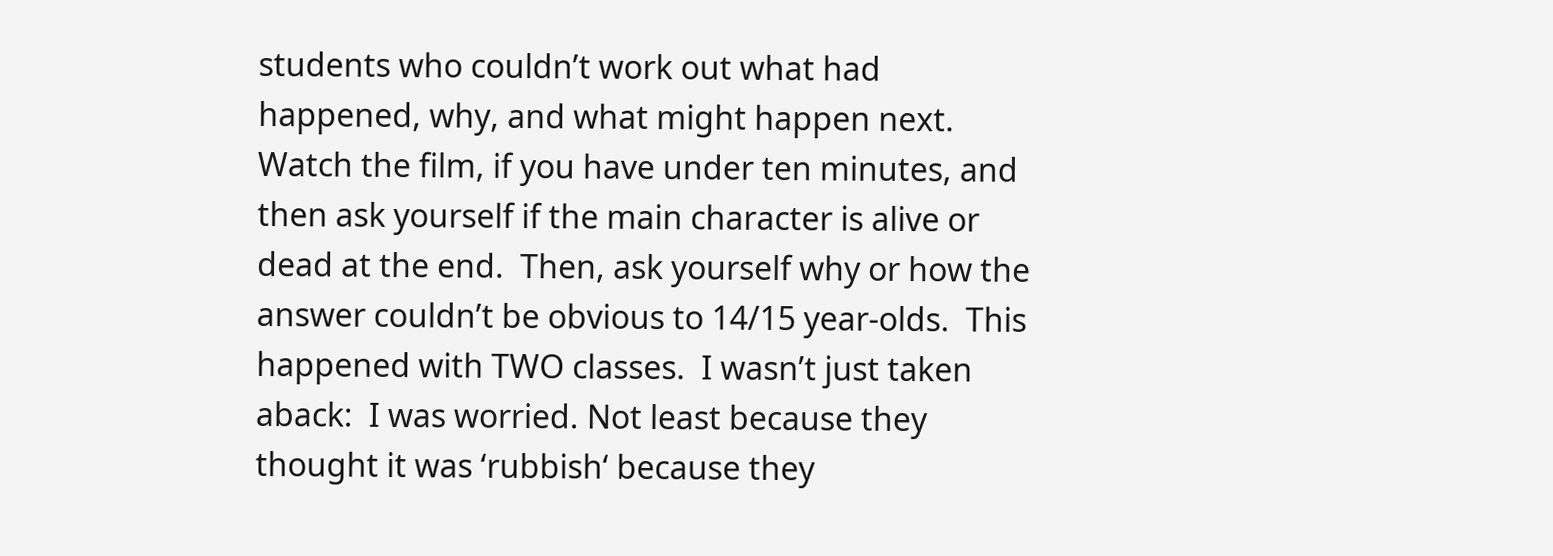students who couldn’t work out what had happened, why, and what might happen next.  Watch the film, if you have under ten minutes, and then ask yourself if the main character is alive or dead at the end.  Then, ask yourself why or how the answer couldn’t be obvious to 14/15 year-olds.  This happened with TWO classes.  I wasn’t just taken aback:  I was worried. Not least because they thought it was ‘rubbish‘ because they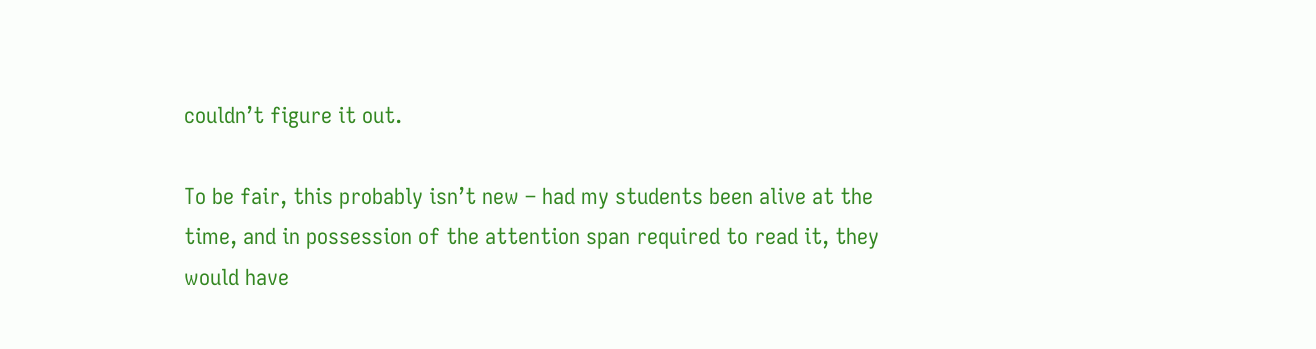couldn’t figure it out.

To be fair, this probably isn’t new – had my students been alive at the time, and in possession of the attention span required to read it, they would have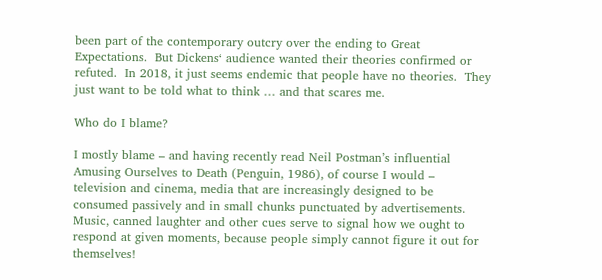been part of the contemporary outcry over the ending to Great Expectations.  But Dickens‘ audience wanted their theories confirmed or refuted.  In 2018, it just seems endemic that people have no theories.  They just want to be told what to think … and that scares me.

Who do I blame?

I mostly blame – and having recently read Neil Postman’s influential Amusing Ourselves to Death (Penguin, 1986), of course I would – television and cinema, media that are increasingly designed to be consumed passively and in small chunks punctuated by advertisements.  Music, canned laughter and other cues serve to signal how we ought to respond at given moments, because people simply cannot figure it out for themselves!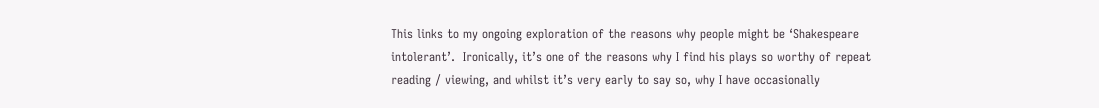This links to my ongoing exploration of the reasons why people might be ‘Shakespeare intolerant’.  Ironically, it’s one of the reasons why I find his plays so worthy of repeat reading / viewing, and whilst it’s very early to say so, why I have occasionally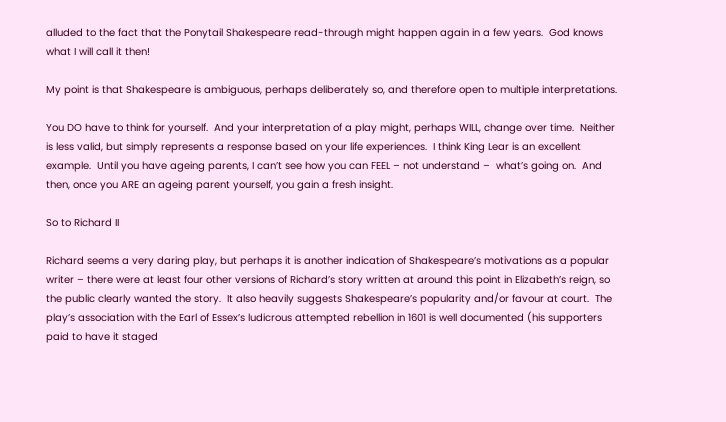alluded to the fact that the Ponytail Shakespeare read-through might happen again in a few years.  God knows what I will call it then!

My point is that Shakespeare is ambiguous, perhaps deliberately so, and therefore open to multiple interpretations.

You DO have to think for yourself.  And your interpretation of a play might, perhaps WILL, change over time.  Neither is less valid, but simply represents a response based on your life experiences.  I think King Lear is an excellent example.  Until you have ageing parents, I can’t see how you can FEEL – not understand –  what’s going on.  And then, once you ARE an ageing parent yourself, you gain a fresh insight.

So to Richard II

Richard seems a very daring play, but perhaps it is another indication of Shakespeare’s motivations as a popular writer – there were at least four other versions of Richard’s story written at around this point in Elizabeth’s reign, so the public clearly wanted the story.  It also heavily suggests Shakespeare’s popularity and/or favour at court.  The play’s association with the Earl of Essex’s ludicrous attempted rebellion in 1601 is well documented (his supporters paid to have it staged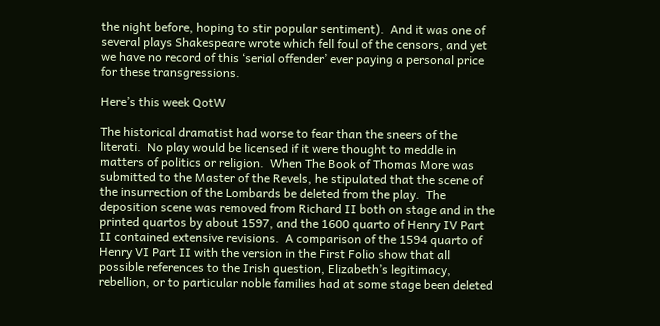the night before, hoping to stir popular sentiment).  And it was one of several plays Shakespeare wrote which fell foul of the censors, and yet we have no record of this ‘serial offender’ ever paying a personal price for these transgressions.

Here’s this week QotW

The historical dramatist had worse to fear than the sneers of the literati.  No play would be licensed if it were thought to meddle in matters of politics or religion.  When The Book of Thomas More was submitted to the Master of the Revels, he stipulated that the scene of the insurrection of the Lombards be deleted from the play.  The deposition scene was removed from Richard II both on stage and in the printed quartos by about 1597, and the 1600 quarto of Henry IV Part II contained extensive revisions.  A comparison of the 1594 quarto of Henry VI Part II with the version in the First Folio show that all possible references to the Irish question, Elizabeth’s legitimacy, rebellion, or to particular noble families had at some stage been deleted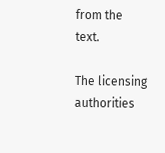from the text.

The licensing authorities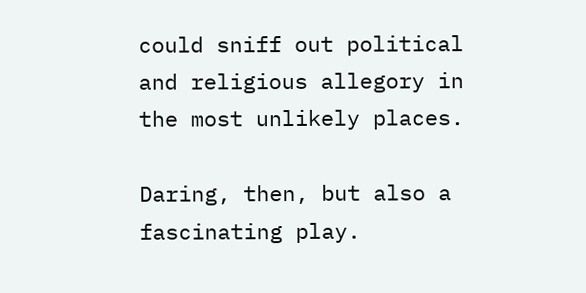could sniff out political and religious allegory in the most unlikely places.

Daring, then, but also a fascinating play.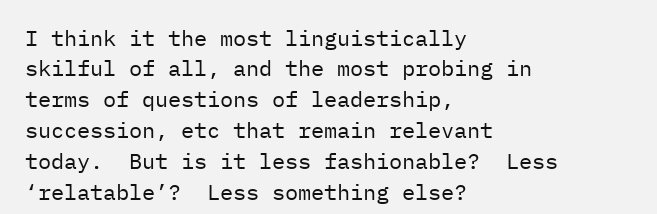I think it the most linguistically skilful of all, and the most probing in terms of questions of leadership, succession, etc that remain relevant today.  But is it less fashionable?  Less ‘relatable’?  Less something else?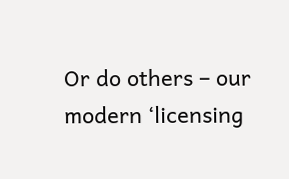Or do others – our modern ‘licensing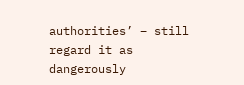authorities’ – still regard it as dangerously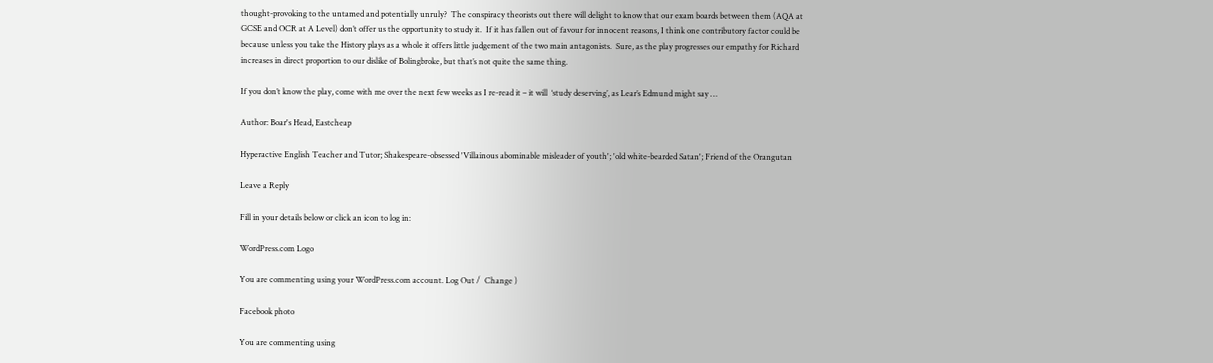thought-provoking to the untamed and potentially unruly?  The conspiracy theorists out there will delight to know that our exam boards between them (AQA at GCSE and OCR at A Level) don’t offer us the opportunity to study it.  If it has fallen out of favour for innocent reasons, I think one contributory factor could be because unless you take the History plays as a whole it offers little judgement of the two main antagonists.  Sure, as the play progresses our empathy for Richard increases in direct proportion to our dislike of Bolingbroke, but that’s not quite the same thing.

If you don’t know the play, come with me over the next few weeks as I re-read it – it will  ‘study deserving’, as Lear’s Edmund might say …

Author: Boar's Head, Eastcheap

Hyperactive English Teacher and Tutor; Shakespeare-obsessed 'Villainous abominable misleader of youth'; 'old white-bearded Satan'; Friend of the Orangutan

Leave a Reply

Fill in your details below or click an icon to log in:

WordPress.com Logo

You are commenting using your WordPress.com account. Log Out /  Change )

Facebook photo

You are commenting using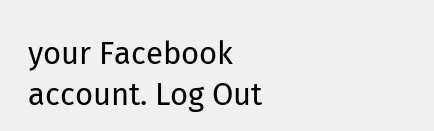your Facebook account. Log Out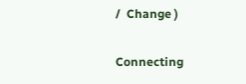/  Change )

Connecting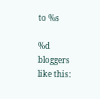to %s

%d bloggers like this: